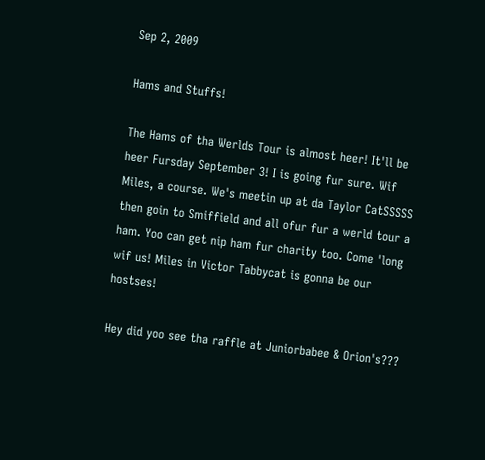Sep 2, 2009

Hams and Stuffs!

The Hams of tha Werlds Tour is almost heer! It'll be heer Fursday September 3! I is going fur sure. Wif Miles, a course. We's meetin up at da Taylor CatSSSSS then goin to Smiffield and all ofur fur a werld tour a ham. Yoo can get nip ham fur charity too. Come 'long wif us! Miles in Victor Tabbycat is gonna be our hostses!

Hey did yoo see tha raffle at Juniorbabee & Orion's???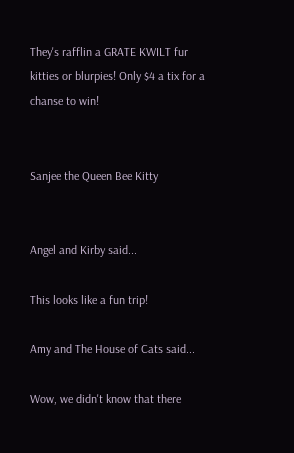They's rafflin a GRATE KWILT fur kitties or blurpies! Only $4 a tix for a chanse to win!


Sanjee the Queen Bee Kitty


Angel and Kirby said...

This looks like a fun trip!

Amy and The House of Cats said...

Wow, we didn't know that there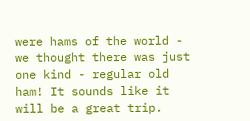were hams of the world - we thought there was just one kind - regular old ham! It sounds like it will be a great trip.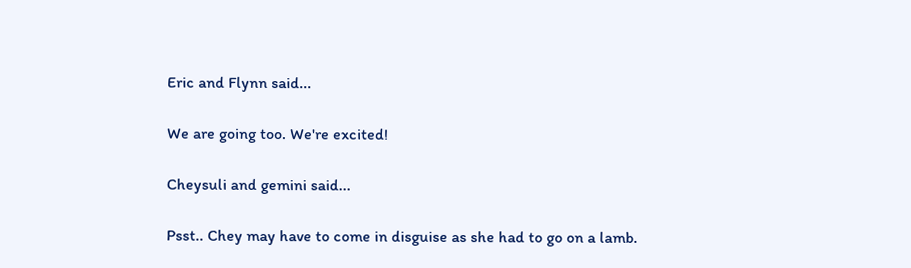Eric and Flynn said...

We are going too. We're excited!

Cheysuli and gemini said...

Psst.. Chey may have to come in disguise as she had to go on a lamb.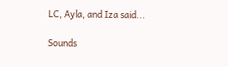LC, Ayla, and Iza said...

Sounds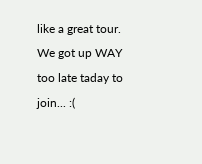like a great tour. We got up WAY too late taday to join... :(